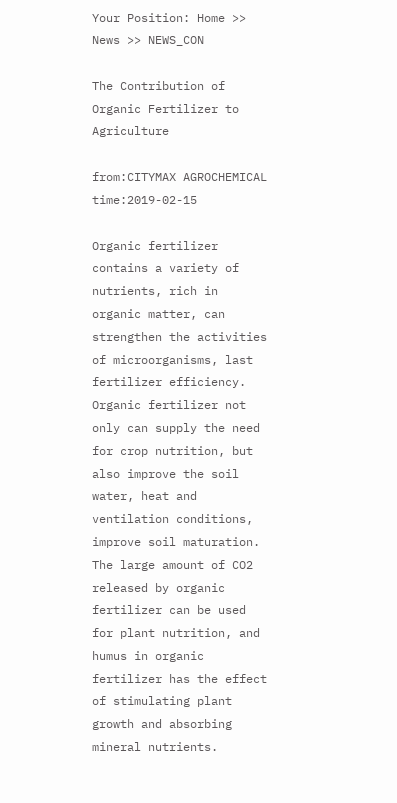Your Position: Home >> News >> NEWS_CON

The Contribution of Organic Fertilizer to Agriculture

from:CITYMAX AGROCHEMICAL time:2019-02-15

Organic fertilizer contains a variety of nutrients, rich in organic matter, can strengthen the activities of microorganisms, last fertilizer efficiency. Organic fertilizer not only can supply the need for crop nutrition, but also improve the soil water, heat and ventilation conditions, improve soil maturation. The large amount of CO2 released by organic fertilizer can be used for plant nutrition, and humus in organic fertilizer has the effect of stimulating plant growth and absorbing mineral nutrients.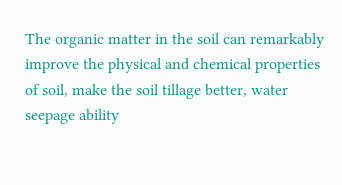The organic matter in the soil can remarkably improve the physical and chemical properties of soil, make the soil tillage better, water seepage ability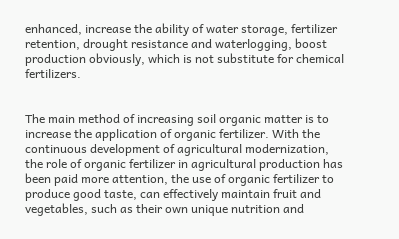enhanced, increase the ability of water storage, fertilizer retention, drought resistance and waterlogging, boost production obviously, which is not substitute for chemical fertilizers.


The main method of increasing soil organic matter is to increase the application of organic fertilizer. With the continuous development of agricultural modernization, the role of organic fertilizer in agricultural production has been paid more attention, the use of organic fertilizer to produce good taste, can effectively maintain fruit and vegetables, such as their own unique nutrition and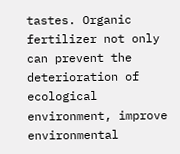tastes. Organic fertilizer not only can prevent the deterioration of ecological environment, improve environmental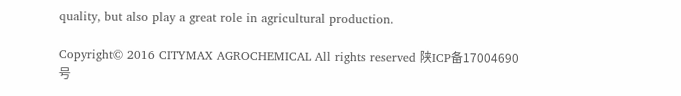quality, but also play a great role in agricultural production.

Copyright© 2016 CITYMAX AGROCHEMICAL All rights reserved 陕ICP备17004690号